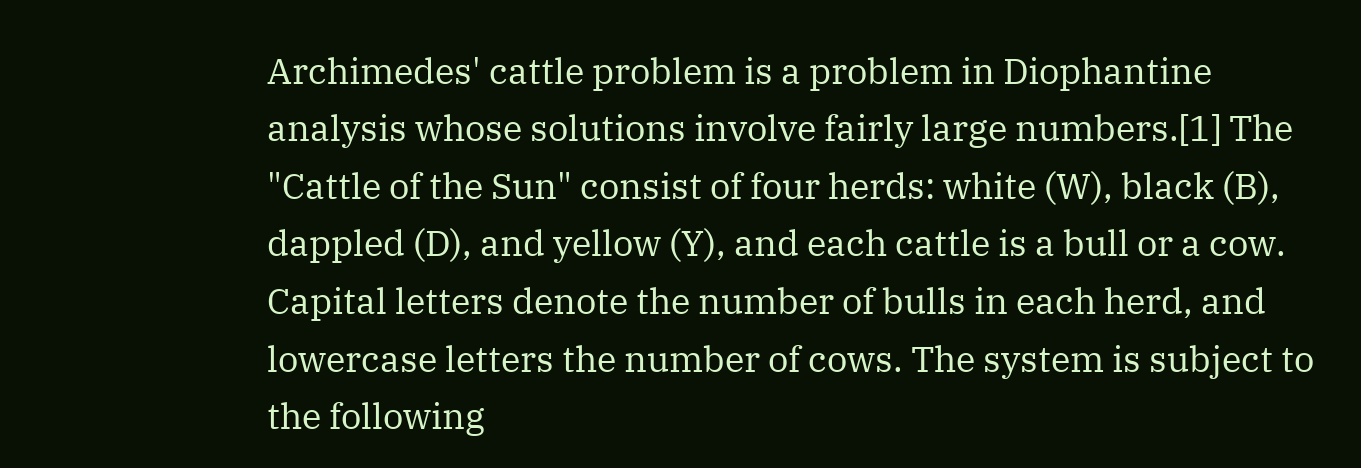Archimedes' cattle problem is a problem in Diophantine analysis whose solutions involve fairly large numbers.[1] The "Cattle of the Sun" consist of four herds: white (W), black (B), dappled (D), and yellow (Y), and each cattle is a bull or a cow. Capital letters denote the number of bulls in each herd, and lowercase letters the number of cows. The system is subject to the following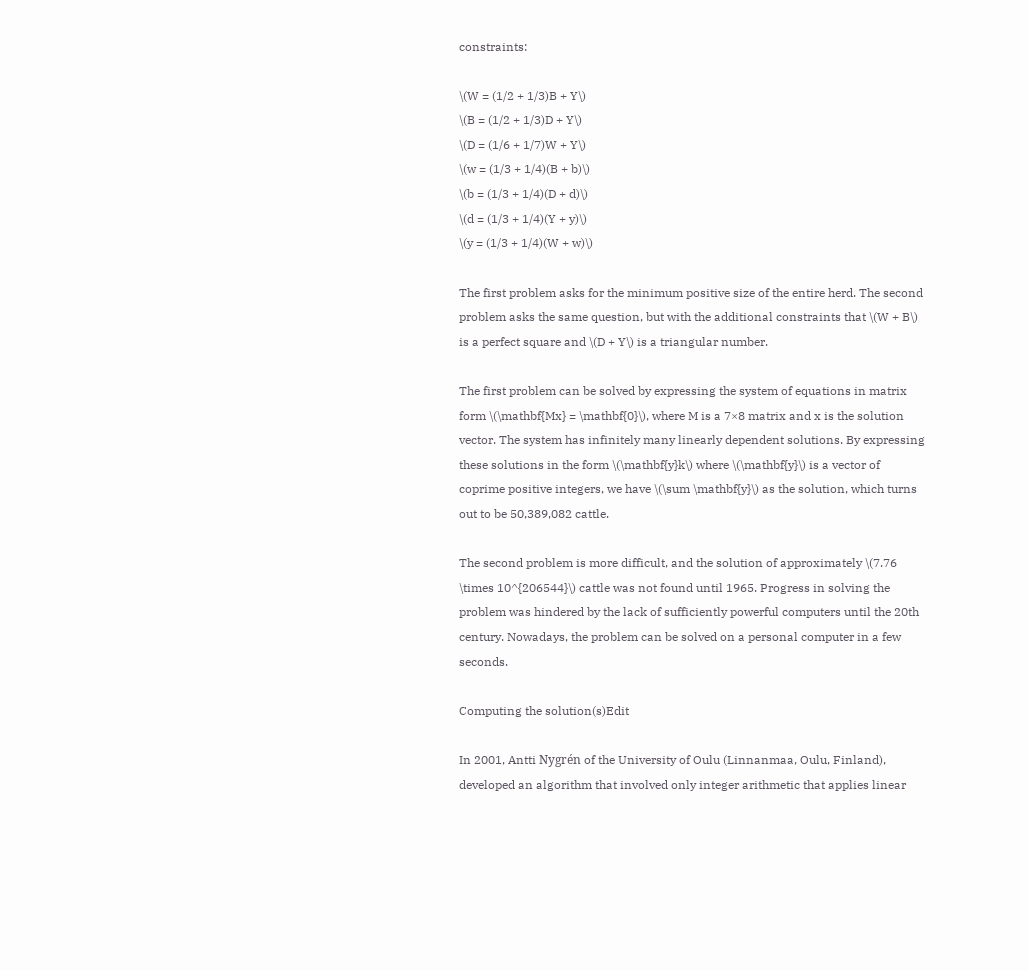constraints:

\(W = (1/2 + 1/3)B + Y\)
\(B = (1/2 + 1/3)D + Y\)
\(D = (1/6 + 1/7)W + Y\)
\(w = (1/3 + 1/4)(B + b)\)
\(b = (1/3 + 1/4)(D + d)\)
\(d = (1/3 + 1/4)(Y + y)\)
\(y = (1/3 + 1/4)(W + w)\)

The first problem asks for the minimum positive size of the entire herd. The second problem asks the same question, but with the additional constraints that \(W + B\) is a perfect square and \(D + Y\) is a triangular number.

The first problem can be solved by expressing the system of equations in matrix form \(\mathbf{Mx} = \mathbf{0}\), where M is a 7×8 matrix and x is the solution vector. The system has infinitely many linearly dependent solutions. By expressing these solutions in the form \(\mathbf{y}k\) where \(\mathbf{y}\) is a vector of coprime positive integers, we have \(\sum \mathbf{y}\) as the solution, which turns out to be 50,389,082 cattle.

The second problem is more difficult, and the solution of approximately \(7.76 \times 10^{206544}\) cattle was not found until 1965. Progress in solving the problem was hindered by the lack of sufficiently powerful computers until the 20th century. Nowadays, the problem can be solved on a personal computer in a few seconds.

Computing the solution(s)Edit

In 2001, Antti Nygrén of the University of Oulu (Linnanmaa, Oulu, Finland), developed an algorithm that involved only integer arithmetic that applies linear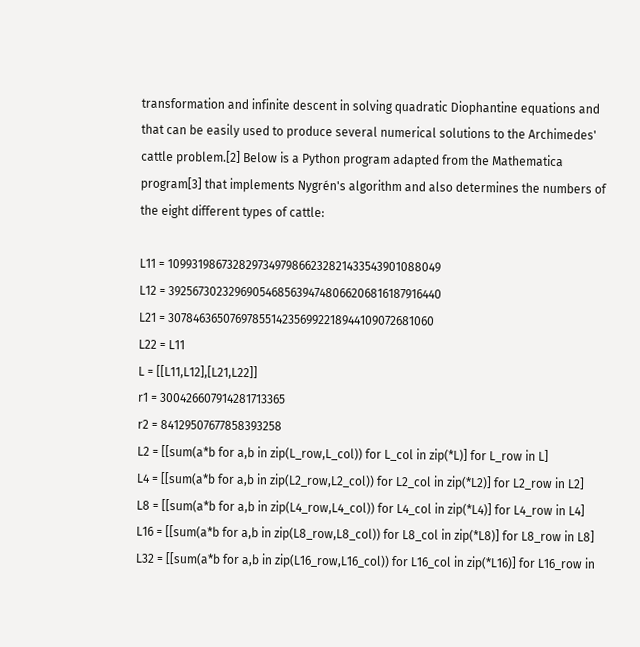transformation and infinite descent in solving quadratic Diophantine equations and that can be easily used to produce several numerical solutions to the Archimedes' cattle problem.[2] Below is a Python program adapted from the Mathematica program[3] that implements Nygrén's algorithm and also determines the numbers of the eight different types of cattle:

L11 = 109931986732829734979866232821433543901088049
L12 = 392567302329690546856394748066206816187916440
L21 = 30784636507697855142356992218944109072681060
L22 = L11
L = [[L11,L12],[L21,L22]]
r1 = 300426607914281713365
r2 = 84129507677858393258
L2 = [[sum(a*b for a,b in zip(L_row,L_col)) for L_col in zip(*L)] for L_row in L]
L4 = [[sum(a*b for a,b in zip(L2_row,L2_col)) for L2_col in zip(*L2)] for L2_row in L2]
L8 = [[sum(a*b for a,b in zip(L4_row,L4_col)) for L4_col in zip(*L4)] for L4_row in L4]
L16 = [[sum(a*b for a,b in zip(L8_row,L8_col)) for L8_col in zip(*L8)] for L8_row in L8]
L32 = [[sum(a*b for a,b in zip(L16_row,L16_col)) for L16_col in zip(*L16)] for L16_row in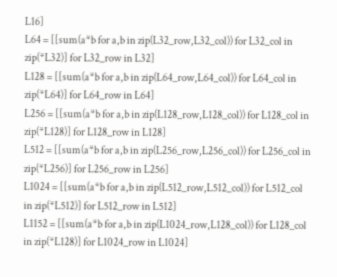L16]
L64 = [[sum(a*b for a,b in zip(L32_row,L32_col)) for L32_col in zip(*L32)] for L32_row in L32]
L128 = [[sum(a*b for a,b in zip(L64_row,L64_col)) for L64_col in zip(*L64)] for L64_row in L64]
L256 = [[sum(a*b for a,b in zip(L128_row,L128_col)) for L128_col in zip(*L128)] for L128_row in L128]
L512 = [[sum(a*b for a,b in zip(L256_row,L256_col)) for L256_col in zip(*L256)] for L256_row in L256]
L1024 = [[sum(a*b for a,b in zip(L512_row,L512_col)) for L512_col in zip(*L512)] for L512_row in L512]
L1152 = [[sum(a*b for a,b in zip(L1024_row,L128_col)) for L128_col in zip(*L128)] for L1024_row in L1024]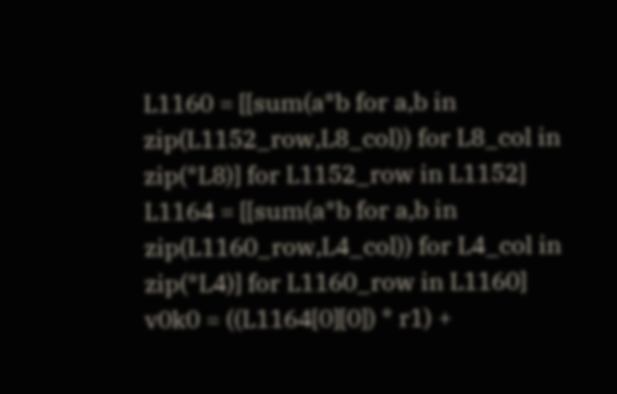L1160 = [[sum(a*b for a,b in zip(L1152_row,L8_col)) for L8_col in zip(*L8)] for L1152_row in L1152]
L1164 = [[sum(a*b for a,b in zip(L1160_row,L4_col)) for L4_col in zip(*L4)] for L1160_row in L1160]
v0k0 = ((L1164[0][0]) * r1) +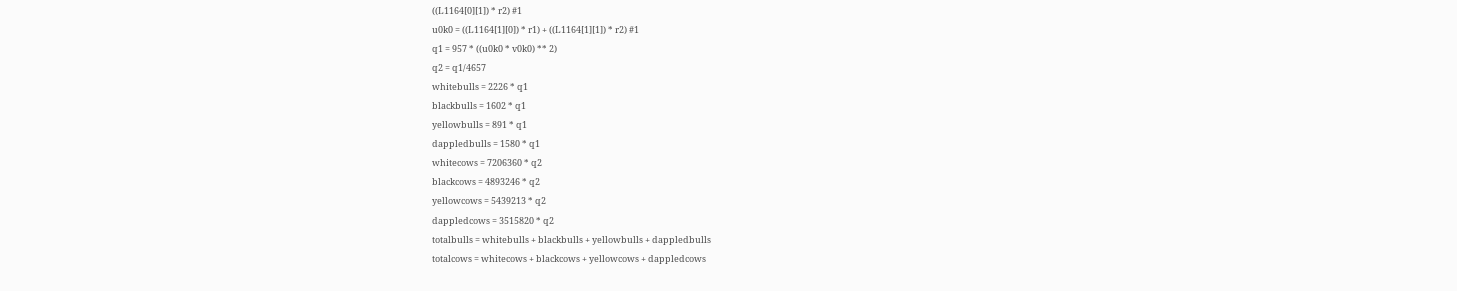((L1164[0][1]) * r2) #1
u0k0 = ((L1164[1][0]) * r1) + ((L1164[1][1]) * r2) #1
q1 = 957 * ((u0k0 * v0k0) ** 2)
q2 = q1/4657
whitebulls = 2226 * q1
blackbulls = 1602 * q1
yellowbulls = 891 * q1
dappledbulls = 1580 * q1
whitecows = 7206360 * q2
blackcows = 4893246 * q2
yellowcows = 5439213 * q2
dappledcows = 3515820 * q2
totalbulls = whitebulls + blackbulls + yellowbulls + dappledbulls
totalcows = whitecows + blackcows + yellowcows + dappledcows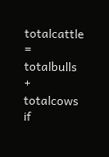totalcattle = totalbulls + totalcows
if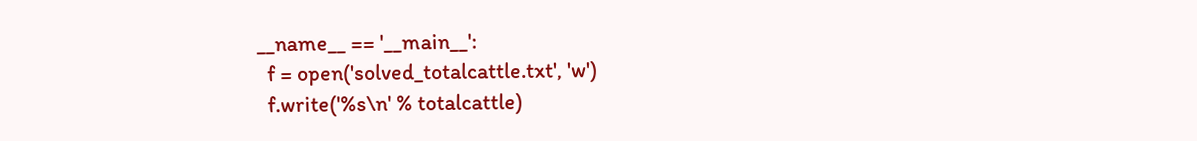__name__ == '__main__':
  f = open('solved_totalcattle.txt', 'w')
  f.write('%s\n' % totalcattle)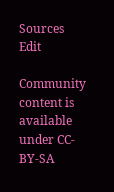Sources Edit

Community content is available under CC-BY-SA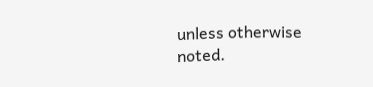unless otherwise noted.